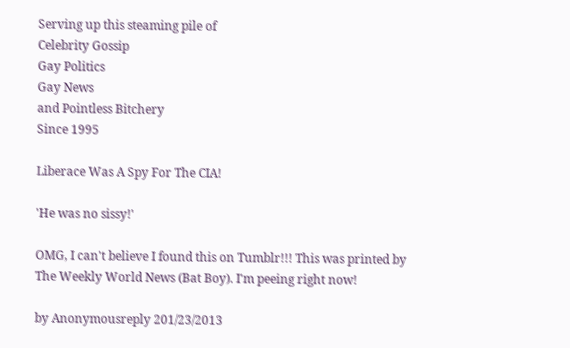Serving up this steaming pile of
Celebrity Gossip
Gay Politics
Gay News
and Pointless Bitchery
Since 1995

Liberace Was A Spy For The CIA!

'He was no sissy!'

OMG, I can't believe I found this on Tumblr!!! This was printed by The Weekly World News (Bat Boy). I'm peeing right now!

by Anonymousreply 201/23/2013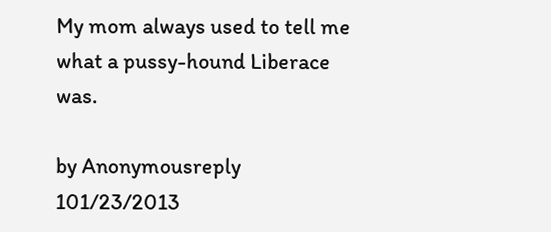My mom always used to tell me what a pussy-hound Liberace was.

by Anonymousreply 101/23/2013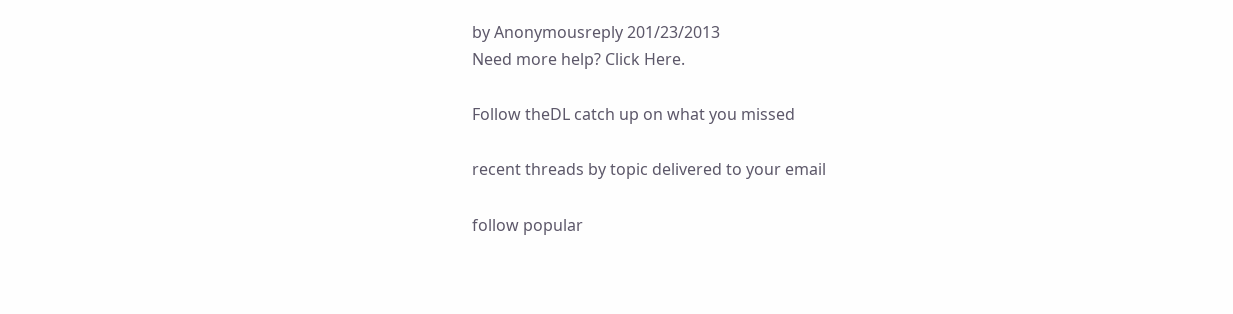by Anonymousreply 201/23/2013
Need more help? Click Here.

Follow theDL catch up on what you missed

recent threads by topic delivered to your email

follow popular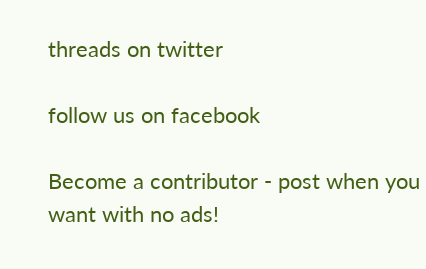threads on twitter

follow us on facebook

Become a contributor - post when you want with no ads!